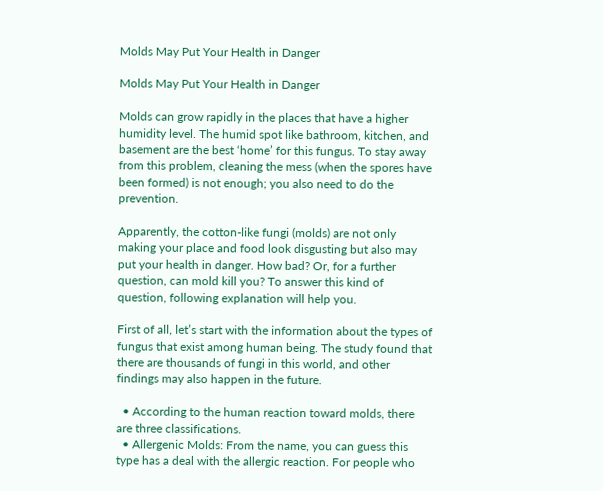Molds May Put Your Health in Danger

Molds May Put Your Health in Danger

Molds can grow rapidly in the places that have a higher humidity level. The humid spot like bathroom, kitchen, and basement are the best ‘home’ for this fungus. To stay away from this problem, cleaning the mess (when the spores have been formed) is not enough; you also need to do the prevention.

Apparently, the cotton-like fungi (molds) are not only making your place and food look disgusting but also may put your health in danger. How bad? Or, for a further question, can mold kill you? To answer this kind of question, following explanation will help you.

First of all, let’s start with the information about the types of fungus that exist among human being. The study found that there are thousands of fungi in this world, and other findings may also happen in the future.

  • According to the human reaction toward molds, there are three classifications.
  • Allergenic Molds: From the name, you can guess this type has a deal with the allergic reaction. For people who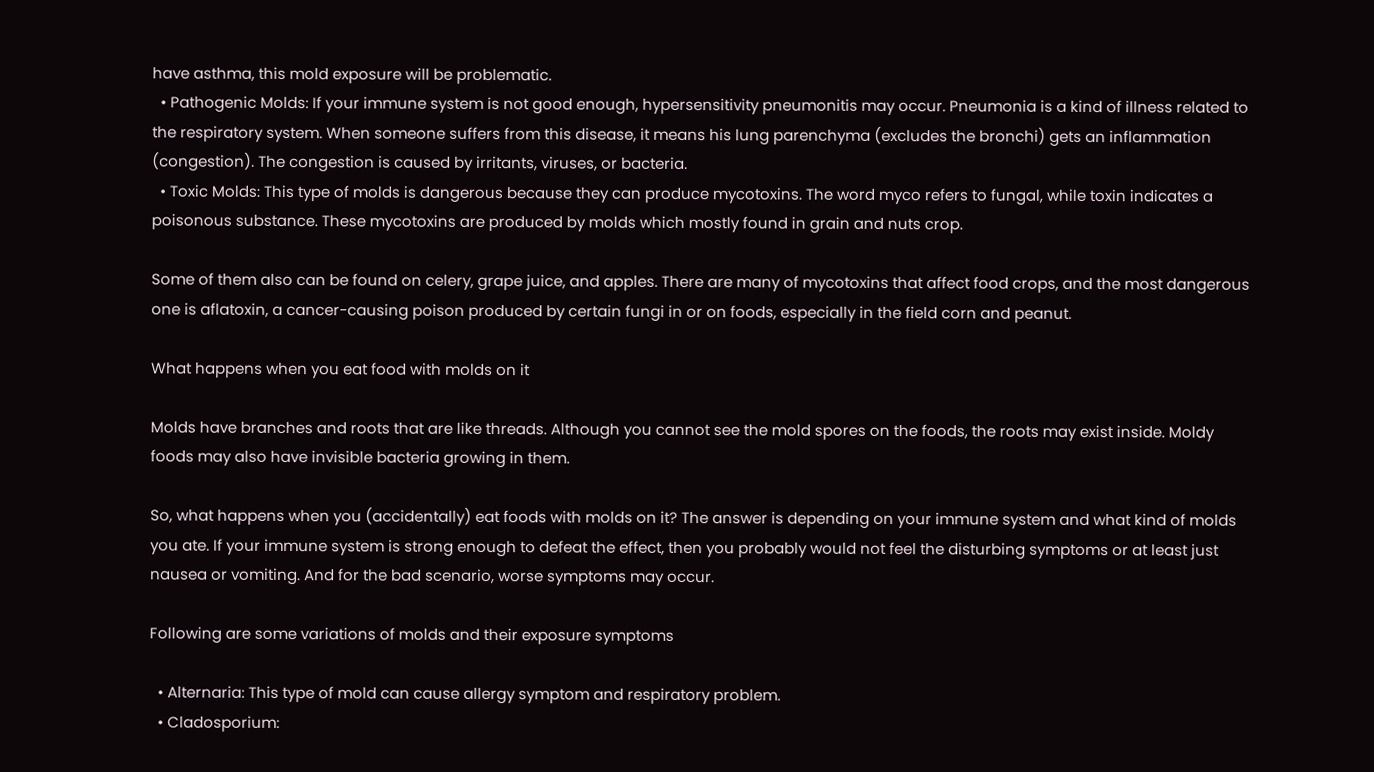have asthma, this mold exposure will be problematic.
  • Pathogenic Molds: If your immune system is not good enough, hypersensitivity pneumonitis may occur. Pneumonia is a kind of illness related to the respiratory system. When someone suffers from this disease, it means his lung parenchyma (excludes the bronchi) gets an inflammation (congestion). The congestion is caused by irritants, viruses, or bacteria.
  • Toxic Molds: This type of molds is dangerous because they can produce mycotoxins. The word myco refers to fungal, while toxin indicates a poisonous substance. These mycotoxins are produced by molds which mostly found in grain and nuts crop.

Some of them also can be found on celery, grape juice, and apples. There are many of mycotoxins that affect food crops, and the most dangerous one is aflatoxin, a cancer-causing poison produced by certain fungi in or on foods, especially in the field corn and peanut.

What happens when you eat food with molds on it

Molds have branches and roots that are like threads. Although you cannot see the mold spores on the foods, the roots may exist inside. Moldy foods may also have invisible bacteria growing in them.

So, what happens when you (accidentally) eat foods with molds on it? The answer is depending on your immune system and what kind of molds you ate. If your immune system is strong enough to defeat the effect, then you probably would not feel the disturbing symptoms or at least just nausea or vomiting. And for the bad scenario, worse symptoms may occur.

Following are some variations of molds and their exposure symptoms

  • Alternaria: This type of mold can cause allergy symptom and respiratory problem.
  • Cladosporium: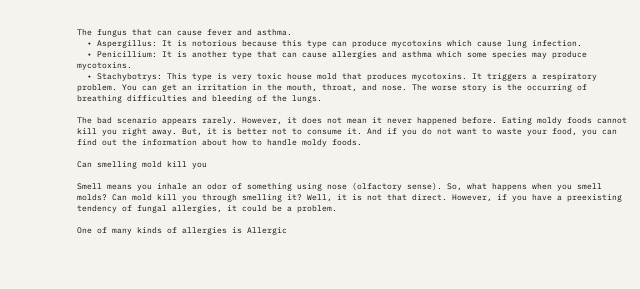The fungus that can cause fever and asthma.
  • Aspergillus: It is notorious because this type can produce mycotoxins which cause lung infection.
  • Penicillium: It is another type that can cause allergies and asthma which some species may produce mycotoxins.
  • Stachybotrys: This type is very toxic house mold that produces mycotoxins. It triggers a respiratory problem. You can get an irritation in the mouth, throat, and nose. The worse story is the occurring of breathing difficulties and bleeding of the lungs.

The bad scenario appears rarely. However, it does not mean it never happened before. Eating moldy foods cannot kill you right away. But, it is better not to consume it. And if you do not want to waste your food, you can find out the information about how to handle moldy foods.

Can smelling mold kill you

Smell means you inhale an odor of something using nose (olfactory sense). So, what happens when you smell molds? Can mold kill you through smelling it? Well, it is not that direct. However, if you have a preexisting tendency of fungal allergies, it could be a problem.

One of many kinds of allergies is Allergic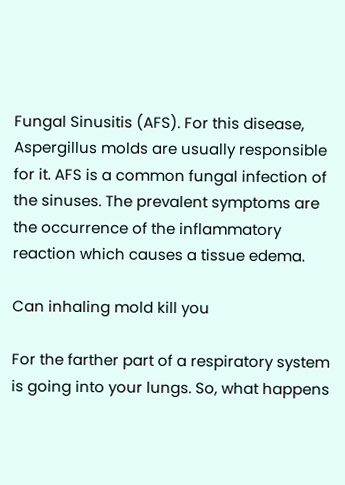Fungal Sinusitis (AFS). For this disease, Aspergillus molds are usually responsible for it. AFS is a common fungal infection of the sinuses. The prevalent symptoms are the occurrence of the inflammatory reaction which causes a tissue edema.

Can inhaling mold kill you

For the farther part of a respiratory system is going into your lungs. So, what happens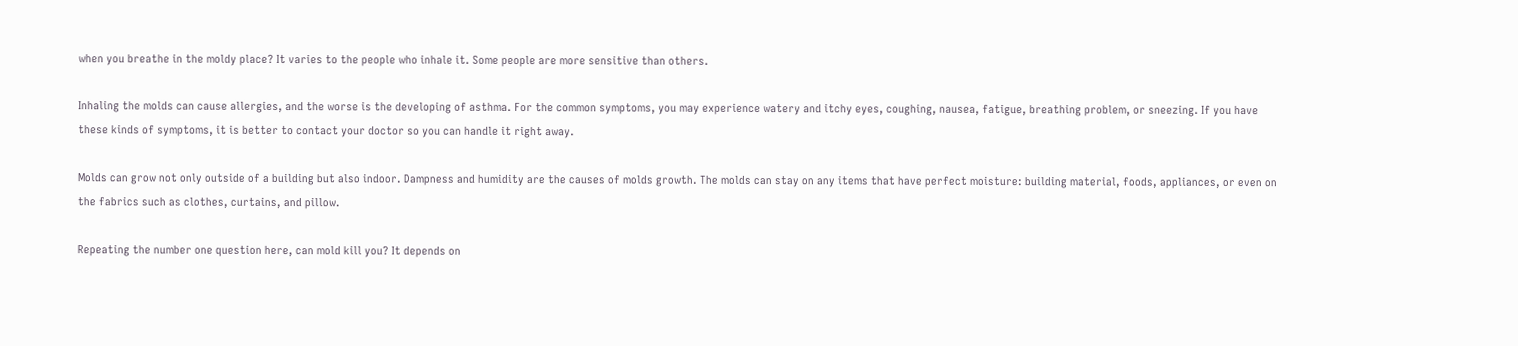when you breathe in the moldy place? It varies to the people who inhale it. Some people are more sensitive than others.

Inhaling the molds can cause allergies, and the worse is the developing of asthma. For the common symptoms, you may experience watery and itchy eyes, coughing, nausea, fatigue, breathing problem, or sneezing. If you have these kinds of symptoms, it is better to contact your doctor so you can handle it right away.

Molds can grow not only outside of a building but also indoor. Dampness and humidity are the causes of molds growth. The molds can stay on any items that have perfect moisture: building material, foods, appliances, or even on the fabrics such as clothes, curtains, and pillow.

Repeating the number one question here, can mold kill you? It depends on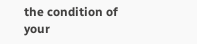the condition of your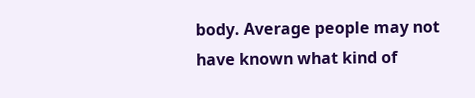body. Average people may not have known what kind of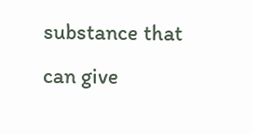substance that can give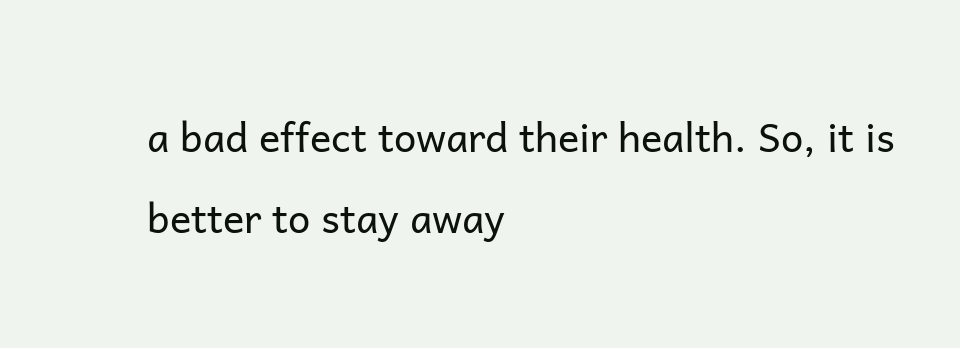a bad effect toward their health. So, it is better to stay away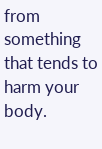from something that tends to harm your body.